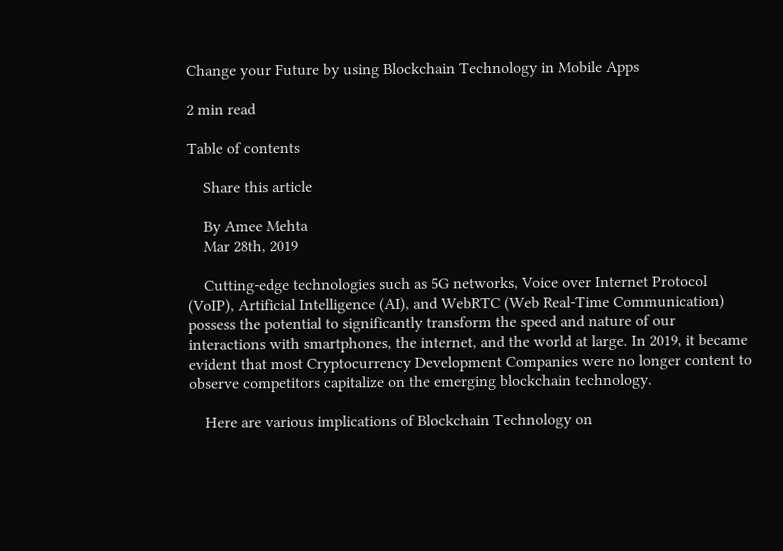Change your Future by using Blockchain Technology in Mobile Apps

2 min read

Table of contents

    Share this article

    By Amee Mehta
    Mar 28th, 2019

    Cutting-edge technologies such as 5G networks, Voice over Internet Protocol (VoIP), Artificial Intelligence (AI), and WebRTC (Web Real-Time Communication) possess the potential to significantly transform the speed and nature of our interactions with smartphones, the internet, and the world at large. In 2019, it became evident that most Cryptocurrency Development Companies were no longer content to observe competitors capitalize on the emerging blockchain technology.

    Here are various implications of Blockchain Technology on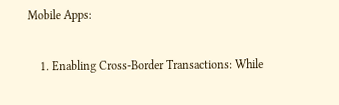Mobile Apps:

    1. Enabling Cross-Border Transactions: While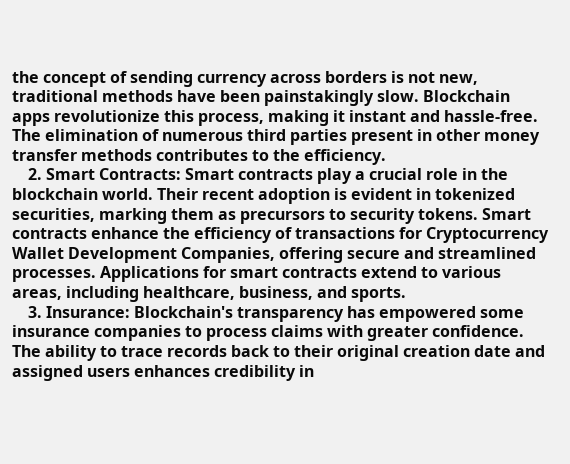the concept of sending currency across borders is not new, traditional methods have been painstakingly slow. Blockchain apps revolutionize this process, making it instant and hassle-free. The elimination of numerous third parties present in other money transfer methods contributes to the efficiency.
    2. Smart Contracts: Smart contracts play a crucial role in the blockchain world. Their recent adoption is evident in tokenized securities, marking them as precursors to security tokens. Smart contracts enhance the efficiency of transactions for Cryptocurrency Wallet Development Companies, offering secure and streamlined processes. Applications for smart contracts extend to various areas, including healthcare, business, and sports.
    3. Insurance: Blockchain's transparency has empowered some insurance companies to process claims with greater confidence. The ability to trace records back to their original creation date and assigned users enhances credibility in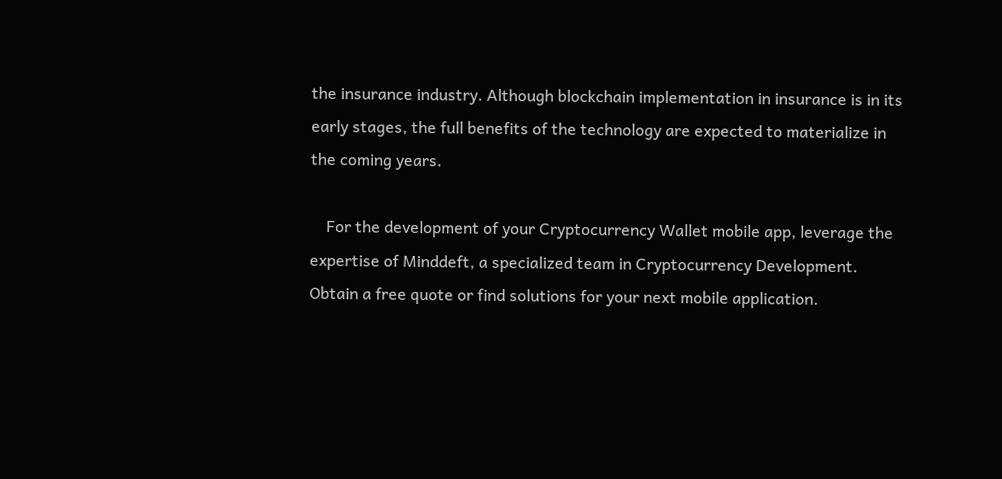the insurance industry. Although blockchain implementation in insurance is in its early stages, the full benefits of the technology are expected to materialize in the coming years.

    For the development of your Cryptocurrency Wallet mobile app, leverage the expertise of Minddeft, a specialized team in Cryptocurrency Development. Obtain a free quote or find solutions for your next mobile application.